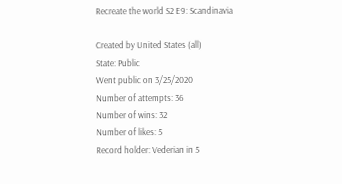Recreate the world S2 E9: Scandinavia

Created by United States (all)
State: Public
Went public on 3/25/2020
Number of attempts: 36
Number of wins: 32
Number of likes: 5
Record holder: Vederian in 5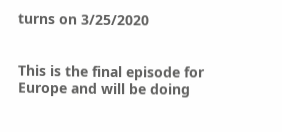turns on 3/25/2020


This is the final episode for Europe and will be doing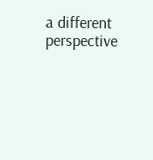a different perspective